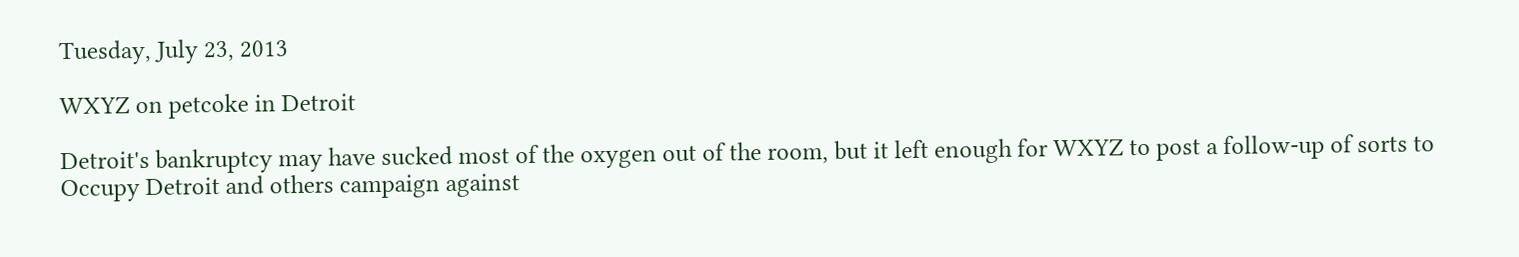Tuesday, July 23, 2013

WXYZ on petcoke in Detroit

Detroit's bankruptcy may have sucked most of the oxygen out of the room, but it left enough for WXYZ to post a follow-up of sorts to Occupy Detroit and others campaign against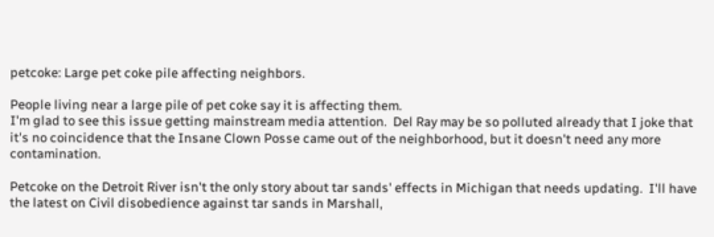petcoke: Large pet coke pile affecting neighbors.

People living near a large pile of pet coke say it is affecting them.
I'm glad to see this issue getting mainstream media attention.  Del Ray may be so polluted already that I joke that it's no coincidence that the Insane Clown Posse came out of the neighborhood, but it doesn't need any more contamination.

Petcoke on the Detroit River isn't the only story about tar sands' effects in Michigan that needs updating.  I'll have the latest on Civil disobedience against tar sands in Marshall,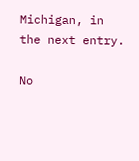Michigan, in the next entry.

No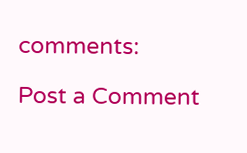comments:

Post a Comment